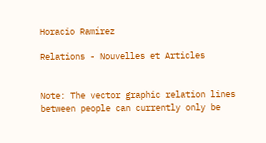Horacio Ramírez

Relations - Nouvelles et Articles


Note: The vector graphic relation lines between people can currently only be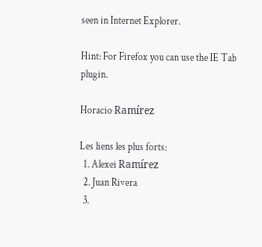seen in Internet Explorer.

Hint: For Firefox you can use the IE Tab plugin.

Horacio Ramírez

Les liens les plus forts:
  1. Alexei Ramírez
  2. Juan Rivera
  3.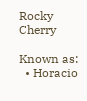Rocky Cherry

Known as:
  • Horacio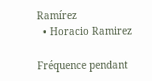Ramírez
  • Horacio Ramirez

Fréquence pendant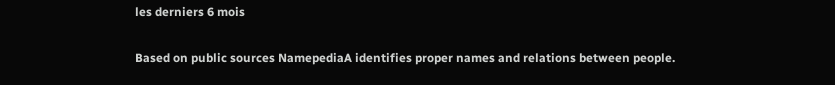les derniers 6 mois

Based on public sources NamepediaA identifies proper names and relations between people.